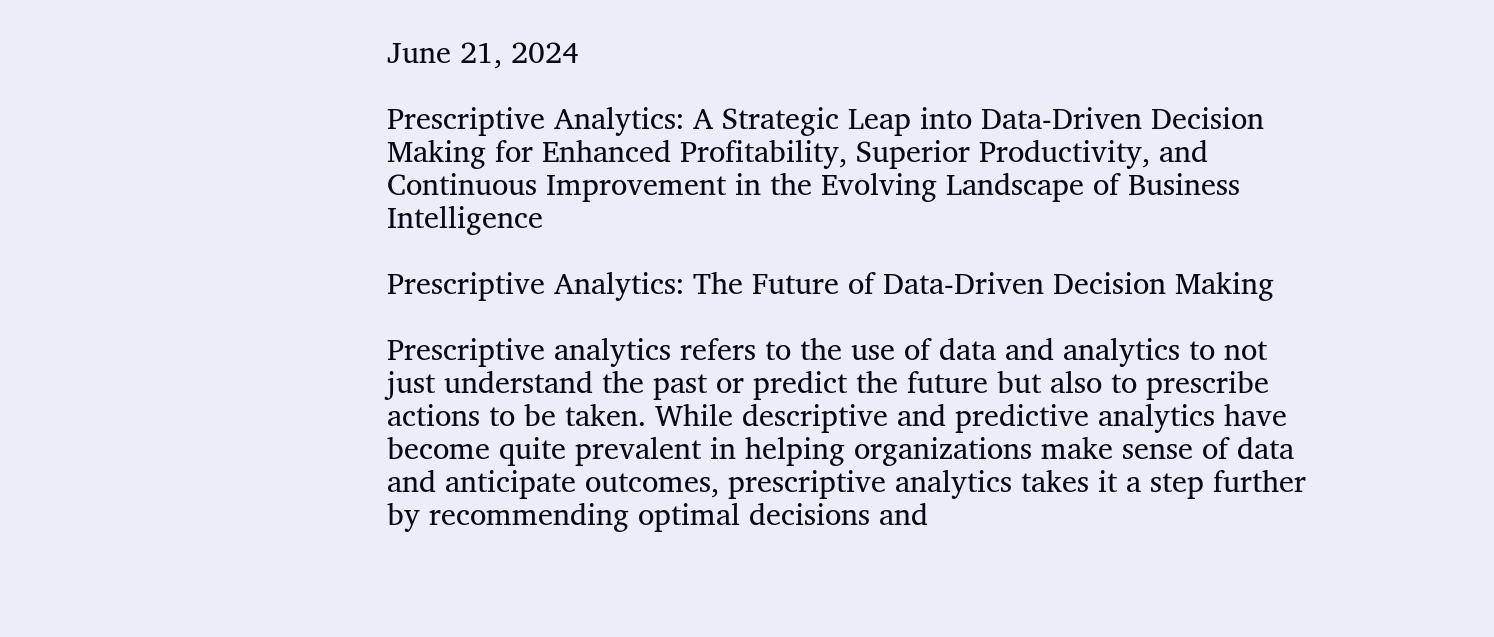June 21, 2024

Prescriptive Analytics: A Strategic Leap into Data-Driven Decision Making for Enhanced Profitability, Superior Productivity, and Continuous Improvement in the Evolving Landscape of Business Intelligence

Prescriptive Analytics: The Future of Data-Driven Decision Making

Prescriptive analytics refers to the use of data and analytics to not just understand the past or predict the future but also to prescribe actions to be taken. While descriptive and predictive analytics have become quite prevalent in helping organizations make sense of data and anticipate outcomes, prescriptive analytics takes it a step further by recommending optimal decisions and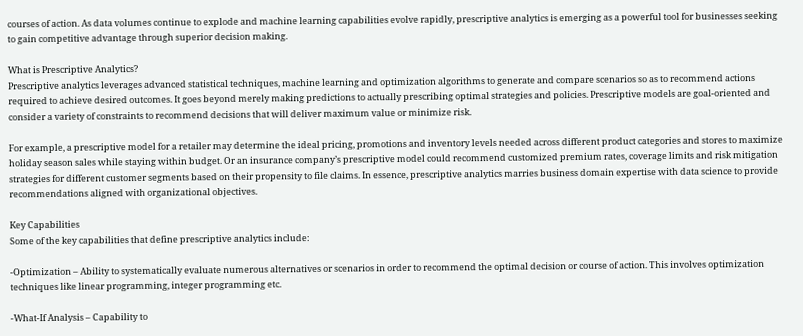courses of action. As data volumes continue to explode and machine learning capabilities evolve rapidly, prescriptive analytics is emerging as a powerful tool for businesses seeking to gain competitive advantage through superior decision making.

What is Prescriptive Analytics?
Prescriptive analytics leverages advanced statistical techniques, machine learning and optimization algorithms to generate and compare scenarios so as to recommend actions required to achieve desired outcomes. It goes beyond merely making predictions to actually prescribing optimal strategies and policies. Prescriptive models are goal-oriented and consider a variety of constraints to recommend decisions that will deliver maximum value or minimize risk.

For example, a prescriptive model for a retailer may determine the ideal pricing, promotions and inventory levels needed across different product categories and stores to maximize holiday season sales while staying within budget. Or an insurance company’s prescriptive model could recommend customized premium rates, coverage limits and risk mitigation strategies for different customer segments based on their propensity to file claims. In essence, prescriptive analytics marries business domain expertise with data science to provide recommendations aligned with organizational objectives.

Key Capabilities
Some of the key capabilities that define prescriptive analytics include:

-Optimization – Ability to systematically evaluate numerous alternatives or scenarios in order to recommend the optimal decision or course of action. This involves optimization techniques like linear programming, integer programming etc.

-What-If Analysis – Capability to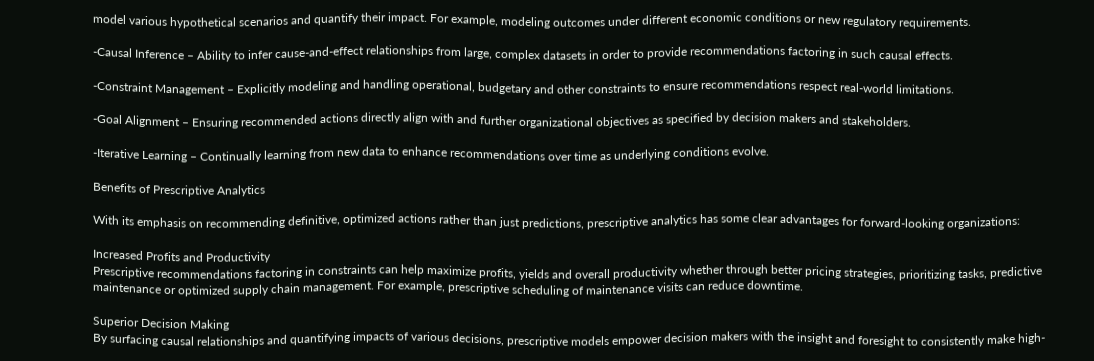model various hypothetical scenarios and quantify their impact. For example, modeling outcomes under different economic conditions or new regulatory requirements.

-Causal Inference – Ability to infer cause-and-effect relationships from large, complex datasets in order to provide recommendations factoring in such causal effects.

-Constraint Management – Explicitly modeling and handling operational, budgetary and other constraints to ensure recommendations respect real-world limitations.

-Goal Alignment – Ensuring recommended actions directly align with and further organizational objectives as specified by decision makers and stakeholders.

-Iterative Learning – Continually learning from new data to enhance recommendations over time as underlying conditions evolve.

Benefits of Prescriptive Analytics

With its emphasis on recommending definitive, optimized actions rather than just predictions, prescriptive analytics has some clear advantages for forward-looking organizations:

Increased Profits and Productivity
Prescriptive recommendations factoring in constraints can help maximize profits, yields and overall productivity whether through better pricing strategies, prioritizing tasks, predictive maintenance or optimized supply chain management. For example, prescriptive scheduling of maintenance visits can reduce downtime.

Superior Decision Making
By surfacing causal relationships and quantifying impacts of various decisions, prescriptive models empower decision makers with the insight and foresight to consistently make high-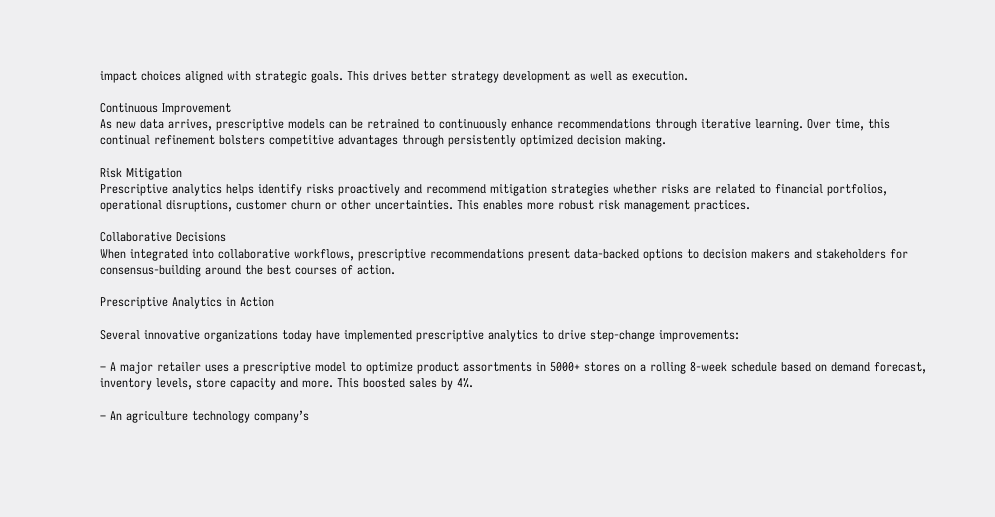impact choices aligned with strategic goals. This drives better strategy development as well as execution.

Continuous Improvement
As new data arrives, prescriptive models can be retrained to continuously enhance recommendations through iterative learning. Over time, this continual refinement bolsters competitive advantages through persistently optimized decision making.

Risk Mitigation
Prescriptive analytics helps identify risks proactively and recommend mitigation strategies whether risks are related to financial portfolios, operational disruptions, customer churn or other uncertainties. This enables more robust risk management practices.

Collaborative Decisions
When integrated into collaborative workflows, prescriptive recommendations present data-backed options to decision makers and stakeholders for consensus-building around the best courses of action.

Prescriptive Analytics in Action

Several innovative organizations today have implemented prescriptive analytics to drive step-change improvements:

– A major retailer uses a prescriptive model to optimize product assortments in 5000+ stores on a rolling 8-week schedule based on demand forecast, inventory levels, store capacity and more. This boosted sales by 4%.

– An agriculture technology company’s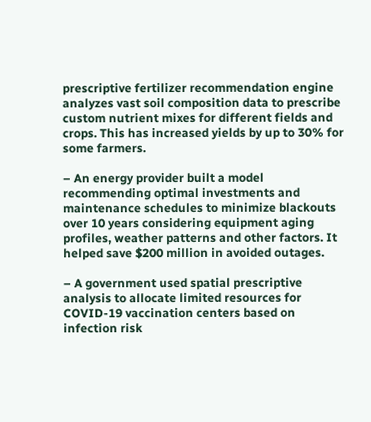prescriptive fertilizer recommendation engine analyzes vast soil composition data to prescribe custom nutrient mixes for different fields and crops. This has increased yields by up to 30% for some farmers.

– An energy provider built a model recommending optimal investments and maintenance schedules to minimize blackouts over 10 years considering equipment aging profiles, weather patterns and other factors. It helped save $200 million in avoided outages.

– A government used spatial prescriptive analysis to allocate limited resources for COVID-19 vaccination centers based on infection risk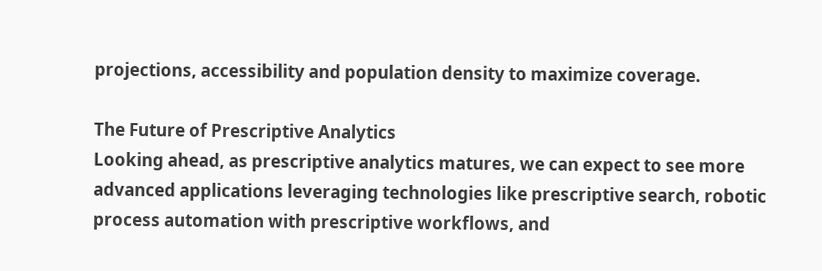projections, accessibility and population density to maximize coverage.

The Future of Prescriptive Analytics
Looking ahead, as prescriptive analytics matures, we can expect to see more advanced applications leveraging technologies like prescriptive search, robotic process automation with prescriptive workflows, and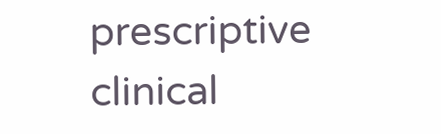prescriptive clinical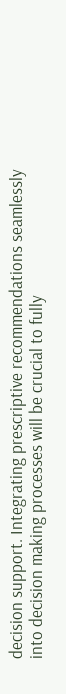decision support. Integrating prescriptive recommendations seamlessly into decision making processes will be crucial to fully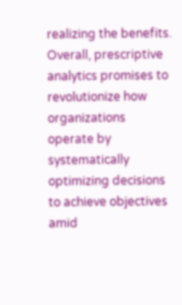realizing the benefits. Overall, prescriptive analytics promises to revolutionize how organizations operate by systematically optimizing decisions to achieve objectives amid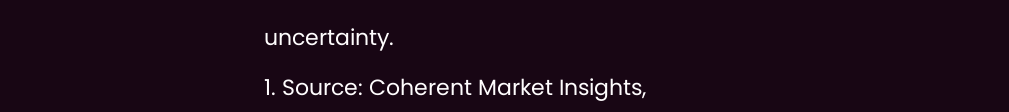uncertainty.

1. Source: Coherent Market Insights,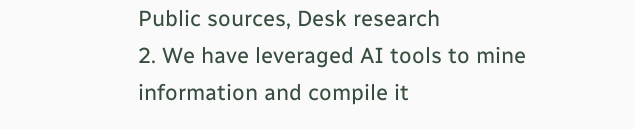Public sources, Desk research
2. We have leveraged AI tools to mine information and compile it